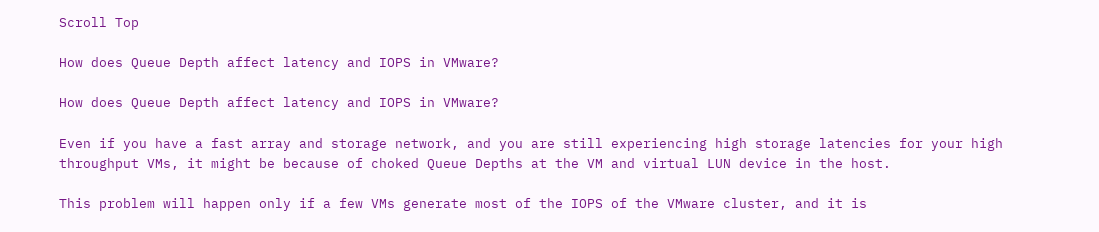Scroll Top

How does Queue Depth affect latency and IOPS in VMware?

How does Queue Depth affect latency and IOPS in VMware?

Even if you have a fast array and storage network, and you are still experiencing high storage latencies for your high throughput VMs, it might be because of choked Queue Depths at the VM and virtual LUN device in the host.

This problem will happen only if a few VMs generate most of the IOPS of the VMware cluster, and it is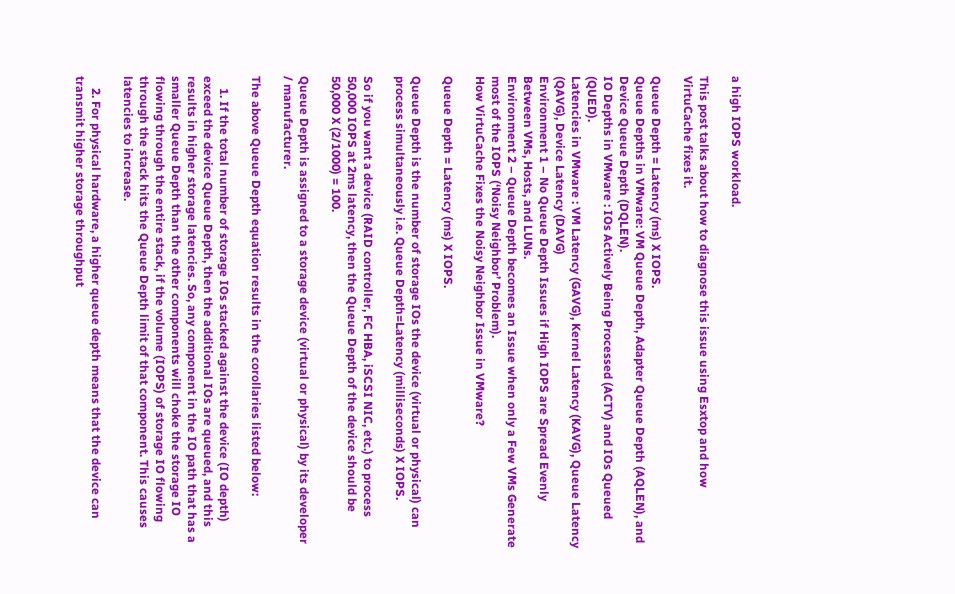a high IOPS workload.

This post talks about how to diagnose this issue using Esxtop and how VirtuCache fixes it.

Queue Depth = Latency (ms) X IOPS.
Queue Depths in VMware: VM Queue Depth, Adapter Queue Depth (AQLEN), and Device Queue Depth (DQLEN).
IO Depths in VMware : IOs Actively Being Processed (ACTV) and IOs Queued (QUED).
Latencies in VMware : VM Latency (GAVG), Kernel Latency (KAVG), Queue Latency (QAVG), Device Latency (DAVG)
Environment 1 – No Queue Depth Issues if High IOPS are Spread Evenly Between VMs, Hosts, and LUNs.
Environment 2 – Queue Depth becomes an Issue when only a Few VMs Generate most of the IOPS (‘Noisy Neighbor’ Problem).
How VirtuCache Fixes the Noisy Neighbor Issue in VMware?

Queue Depth = Latency (ms) X IOPS.

Queue Depth is the number of storage IOs the device (virtual or physical) can process simultaneously i.e. Queue Depth=Latency (milliseconds) X IOPS.

So if you want a device (RAID controller, FC HBA, iSCSI NIC, etc.) to process 50,000 IOPS at 2ms latency, then the Queue Depth of the device should be 50,000 X (2/1000) = 100.

Queue Depth is assigned to a storage device (virtual or physical) by its developer / manufacturer.

The above Queue Depth equation results in the corollaries listed below:

    1. If the total number of storage IOs stacked against the device (IO depth) exceed the device Queue Depth, then the additional IOs are queued, and this results in higher storage latencies. So, any component in the IO path that has a smaller Queue Depth than the other components will choke the storage IO flowing through the entire stack, if the volume (IOPS) of storage IO flowing through the stack hits the Queue Depth limit of that component. This causes latencies to increase.

    2. For physical hardware, a higher queue depth means that the device can transmit higher storage throughput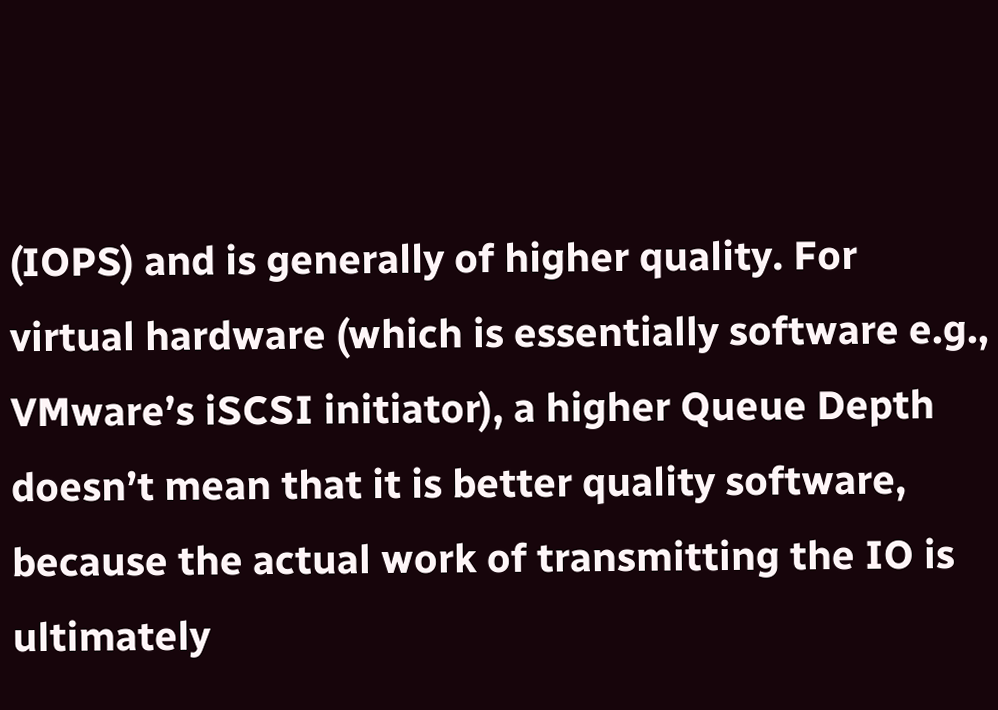(IOPS) and is generally of higher quality. For virtual hardware (which is essentially software e.g., VMware’s iSCSI initiator), a higher Queue Depth doesn’t mean that it is better quality software, because the actual work of transmitting the IO is ultimately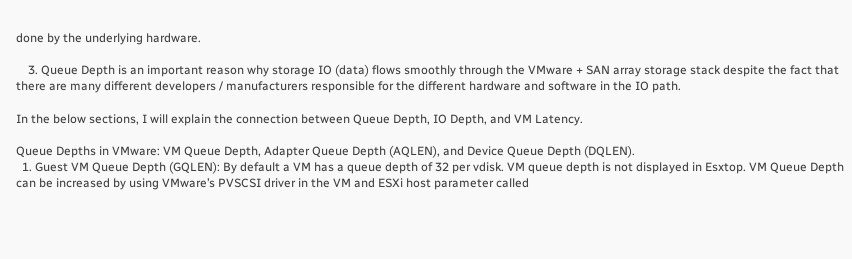done by the underlying hardware.

    3. Queue Depth is an important reason why storage IO (data) flows smoothly through the VMware + SAN array storage stack despite the fact that there are many different developers / manufacturers responsible for the different hardware and software in the IO path.

In the below sections, I will explain the connection between Queue Depth, IO Depth, and VM Latency.

Queue Depths in VMware: VM Queue Depth, Adapter Queue Depth (AQLEN), and Device Queue Depth (DQLEN).
  1. Guest VM Queue Depth (GQLEN): By default a VM has a queue depth of 32 per vdisk. VM queue depth is not displayed in Esxtop. VM Queue Depth can be increased by using VMware’s PVSCSI driver in the VM and ESXi host parameter called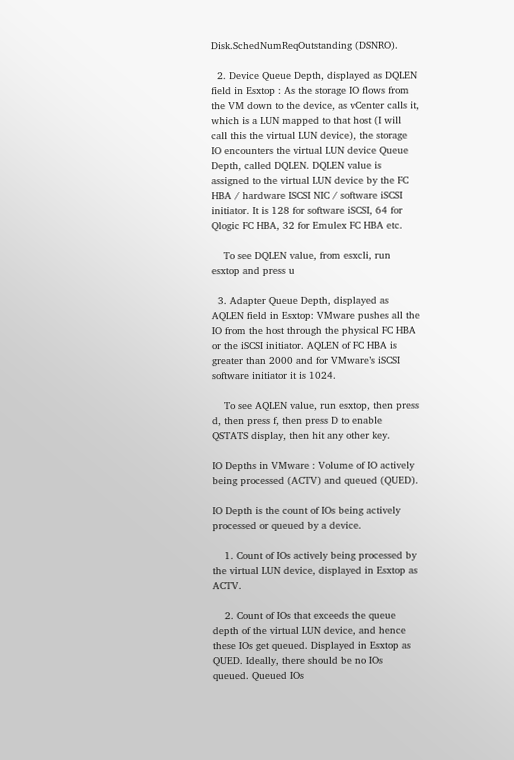Disk.SchedNumReqOutstanding (DSNRO).

  2. Device Queue Depth, displayed as DQLEN field in Esxtop : As the storage IO flows from the VM down to the device, as vCenter calls it, which is a LUN mapped to that host (I will call this the virtual LUN device), the storage IO encounters the virtual LUN device Queue Depth, called DQLEN. DQLEN value is assigned to the virtual LUN device by the FC HBA / hardware ISCSI NIC / software iSCSI initiator. It is 128 for software iSCSI, 64 for Qlogic FC HBA, 32 for Emulex FC HBA etc.

    To see DQLEN value, from esxcli, run esxtop and press u

  3. Adapter Queue Depth, displayed as AQLEN field in Esxtop: VMware pushes all the IO from the host through the physical FC HBA or the iSCSI initiator. AQLEN of FC HBA is greater than 2000 and for VMware’s iSCSI software initiator it is 1024.

    To see AQLEN value, run esxtop, then press d, then press f, then press D to enable QSTATS display, then hit any other key.

IO Depths in VMware : Volume of IO actively being processed (ACTV) and queued (QUED).

IO Depth is the count of IOs being actively processed or queued by a device.

    1. Count of IOs actively being processed by the virtual LUN device, displayed in Esxtop as ACTV.

    2. Count of IOs that exceeds the queue depth of the virtual LUN device, and hence these IOs get queued. Displayed in Esxtop as QUED. Ideally, there should be no IOs queued. Queued IOs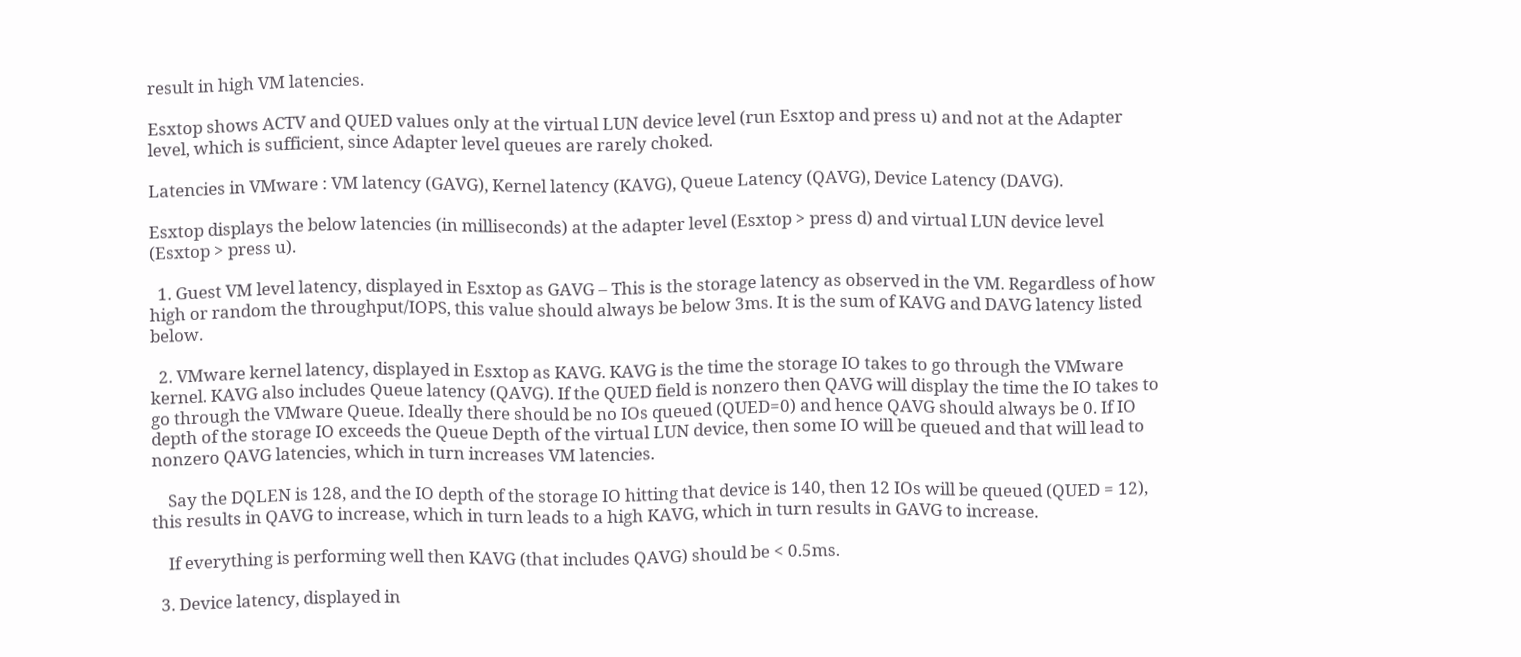result in high VM latencies.

Esxtop shows ACTV and QUED values only at the virtual LUN device level (run Esxtop and press u) and not at the Adapter level, which is sufficient, since Adapter level queues are rarely choked.

Latencies in VMware : VM latency (GAVG), Kernel latency (KAVG), Queue Latency (QAVG), Device Latency (DAVG).

Esxtop displays the below latencies (in milliseconds) at the adapter level (Esxtop > press d) and virtual LUN device level (Esxtop > press u).

  1. Guest VM level latency, displayed in Esxtop as GAVG – This is the storage latency as observed in the VM. Regardless of how high or random the throughput/IOPS, this value should always be below 3ms. It is the sum of KAVG and DAVG latency listed below.

  2. VMware kernel latency, displayed in Esxtop as KAVG. KAVG is the time the storage IO takes to go through the VMware kernel. KAVG also includes Queue latency (QAVG). If the QUED field is nonzero then QAVG will display the time the IO takes to go through the VMware Queue. Ideally there should be no IOs queued (QUED=0) and hence QAVG should always be 0. If IO depth of the storage IO exceeds the Queue Depth of the virtual LUN device, then some IO will be queued and that will lead to nonzero QAVG latencies, which in turn increases VM latencies.

    Say the DQLEN is 128, and the IO depth of the storage IO hitting that device is 140, then 12 IOs will be queued (QUED = 12), this results in QAVG to increase, which in turn leads to a high KAVG, which in turn results in GAVG to increase.

    If everything is performing well then KAVG (that includes QAVG) should be < 0.5ms.

  3. Device latency, displayed in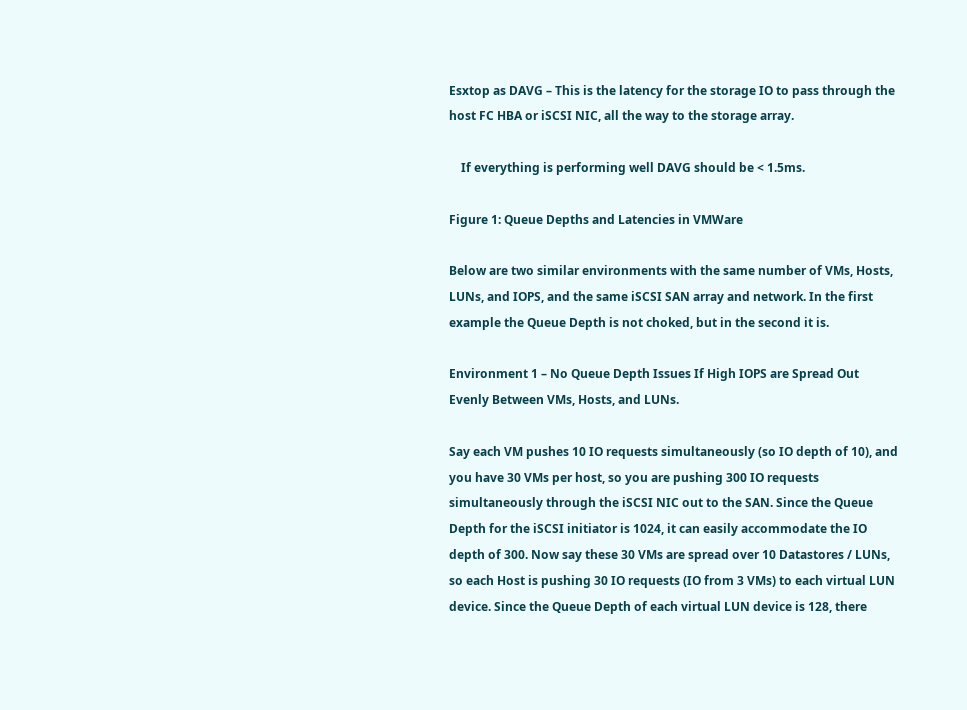Esxtop as DAVG – This is the latency for the storage IO to pass through the host FC HBA or iSCSI NIC, all the way to the storage array.

    If everything is performing well DAVG should be < 1.5ms.

Figure 1: Queue Depths and Latencies in VMWare

Below are two similar environments with the same number of VMs, Hosts, LUNs, and IOPS, and the same iSCSI SAN array and network. In the first example the Queue Depth is not choked, but in the second it is.

Environment 1 – No Queue Depth Issues If High IOPS are Spread Out Evenly Between VMs, Hosts, and LUNs.

Say each VM pushes 10 IO requests simultaneously (so IO depth of 10), and you have 30 VMs per host, so you are pushing 300 IO requests simultaneously through the iSCSI NIC out to the SAN. Since the Queue Depth for the iSCSI initiator is 1024, it can easily accommodate the IO depth of 300. Now say these 30 VMs are spread over 10 Datastores / LUNs, so each Host is pushing 30 IO requests (IO from 3 VMs) to each virtual LUN device. Since the Queue Depth of each virtual LUN device is 128, there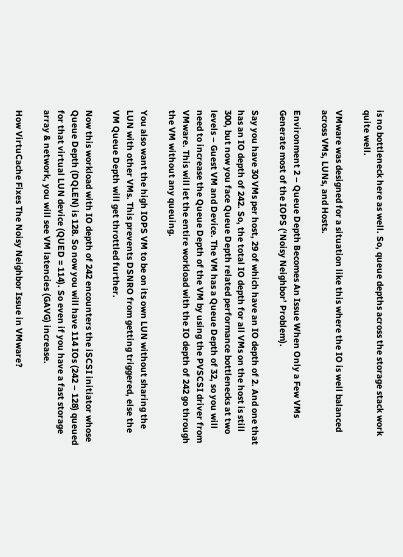is no bottleneck here as well. So, queue depths across the storage stack work quite well.

VMware was designed for a situation like this where the IO is well balanced across VMs, LUNs, and Hosts.

Environment 2 – Queue Depth Becomes An Issue When Only a Few VMs Generate most of the IOPS (‘Noisy Neighbor’ Problem).

Say you have 30 VMs per host, 29 of which have an IO depth of 2. And one that has an IO depth of 242. So, the total IO depth for all VMs on the host is still 300, but now you face Queue Depth related performance bottlenecks at two levels – Guest VM and Device. The VM has a Queue Depth of 32, so you will need to increase the Queue Depth of the VM by using the PVSCSI driver from VMware. This will let the entire workload with the IO depth of 242 go through the VM without any queuing.

You also want the high IOPS VM to be on its own LUN without sharing the LUN with other VMs. This prevents DSNRO from getting triggered, else the VM Queue Depth will get throttled further.

Now this workload with IO depth of 242 encounters the iSCSI initiator whose Queue Depth (DQLEN) is 128. So now you will have 114 IOs (242 – 128) queued for that virtual LUN device (QUED = 114). So even if you have a fast storage array & network, you will see VM latencies (GAVG) increase.

How VirtuCache Fixes The Noisy Neighbor Issue in VMware?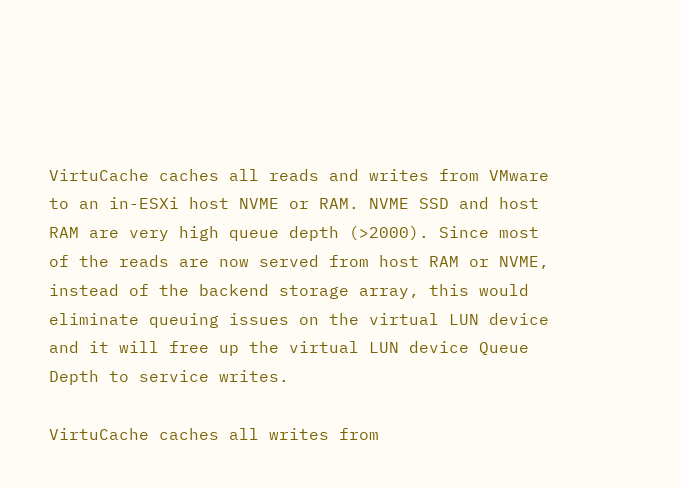VirtuCache caches all reads and writes from VMware to an in-ESXi host NVME or RAM. NVME SSD and host RAM are very high queue depth (>2000). Since most of the reads are now served from host RAM or NVME, instead of the backend storage array, this would eliminate queuing issues on the virtual LUN device and it will free up the virtual LUN device Queue Depth to service writes.

VirtuCache caches all writes from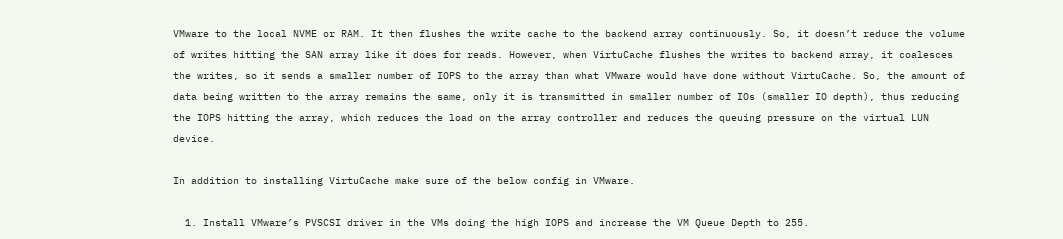VMware to the local NVME or RAM. It then flushes the write cache to the backend array continuously. So, it doesn’t reduce the volume of writes hitting the SAN array like it does for reads. However, when VirtuCache flushes the writes to backend array, it coalesces the writes, so it sends a smaller number of IOPS to the array than what VMware would have done without VirtuCache. So, the amount of data being written to the array remains the same, only it is transmitted in smaller number of IOs (smaller IO depth), thus reducing the IOPS hitting the array, which reduces the load on the array controller and reduces the queuing pressure on the virtual LUN device.

In addition to installing VirtuCache make sure of the below config in VMware.

  1. Install VMware’s PVSCSI driver in the VMs doing the high IOPS and increase the VM Queue Depth to 255.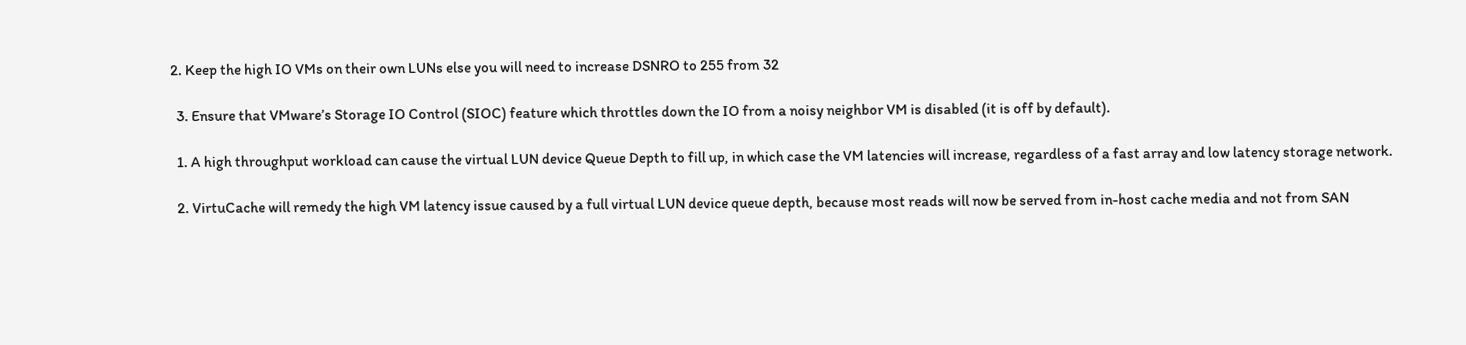2. Keep the high IO VMs on their own LUNs else you will need to increase DSNRO to 255 from 32

  3. Ensure that VMware’s Storage IO Control (SIOC) feature which throttles down the IO from a noisy neighbor VM is disabled (it is off by default).

  1. A high throughput workload can cause the virtual LUN device Queue Depth to fill up, in which case the VM latencies will increase, regardless of a fast array and low latency storage network.

  2. VirtuCache will remedy the high VM latency issue caused by a full virtual LUN device queue depth, because most reads will now be served from in-host cache media and not from SAN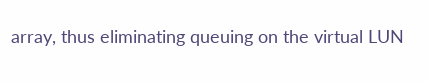array, thus eliminating queuing on the virtual LUN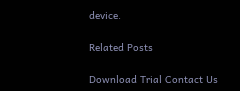device.

Related Posts

Download Trial Contact Us